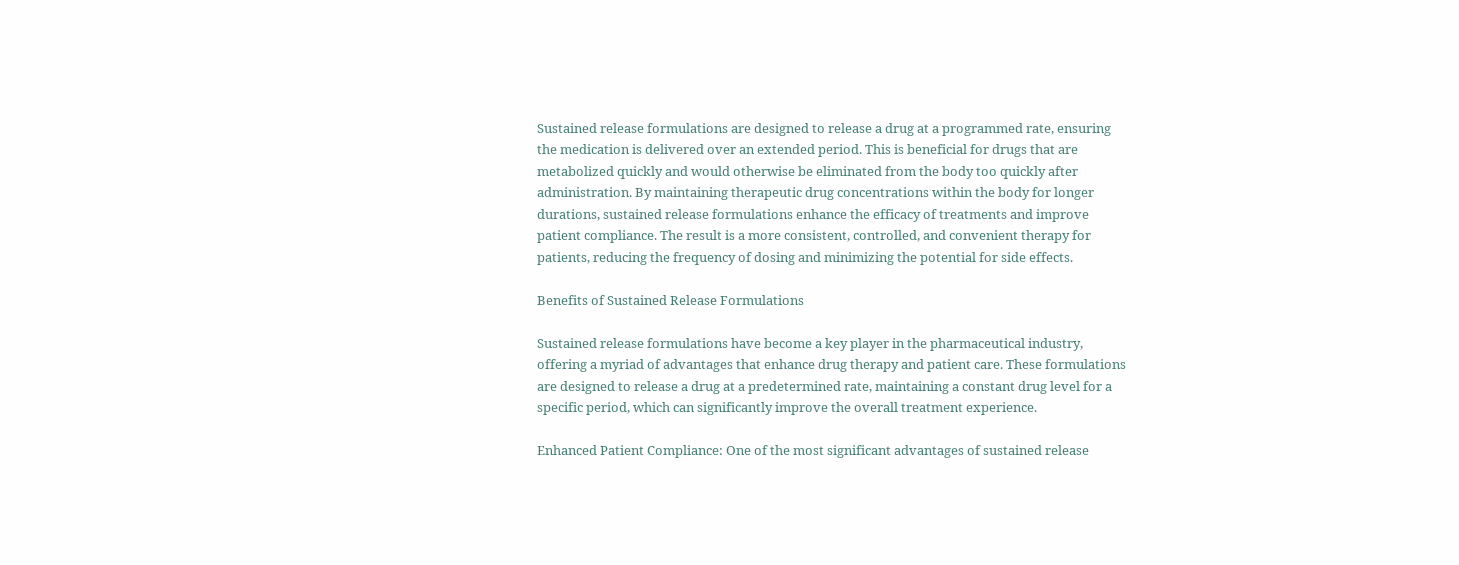Sustained release formulations are designed to release a drug at a programmed rate, ensuring the medication is delivered over an extended period. This is beneficial for drugs that are metabolized quickly and would otherwise be eliminated from the body too quickly after administration. By maintaining therapeutic drug concentrations within the body for longer durations, sustained release formulations enhance the efficacy of treatments and improve patient compliance. The result is a more consistent, controlled, and convenient therapy for patients, reducing the frequency of dosing and minimizing the potential for side effects.

Benefits of Sustained Release Formulations

Sustained release formulations have become a key player in the pharmaceutical industry, offering a myriad of advantages that enhance drug therapy and patient care. These formulations are designed to release a drug at a predetermined rate, maintaining a constant drug level for a specific period, which can significantly improve the overall treatment experience.

Enhanced Patient Compliance: One of the most significant advantages of sustained release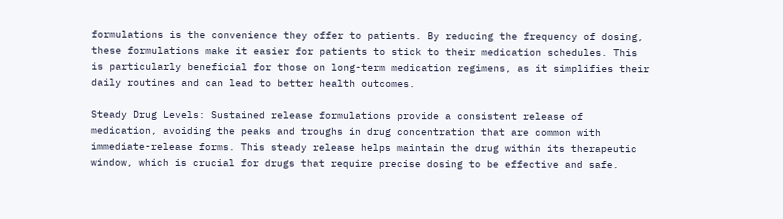formulations is the convenience they offer to patients. By reducing the frequency of dosing, these formulations make it easier for patients to stick to their medication schedules. This is particularly beneficial for those on long-term medication regimens, as it simplifies their daily routines and can lead to better health outcomes.

Steady Drug Levels: Sustained release formulations provide a consistent release of medication, avoiding the peaks and troughs in drug concentration that are common with immediate-release forms. This steady release helps maintain the drug within its therapeutic window, which is crucial for drugs that require precise dosing to be effective and safe.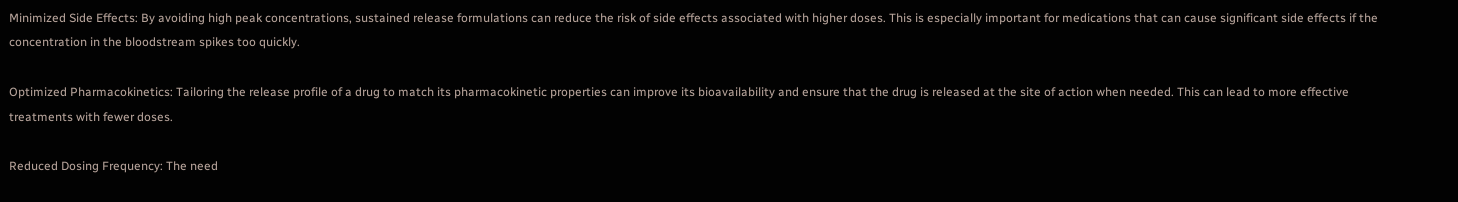Minimized Side Effects: By avoiding high peak concentrations, sustained release formulations can reduce the risk of side effects associated with higher doses. This is especially important for medications that can cause significant side effects if the concentration in the bloodstream spikes too quickly.

Optimized Pharmacokinetics: Tailoring the release profile of a drug to match its pharmacokinetic properties can improve its bioavailability and ensure that the drug is released at the site of action when needed. This can lead to more effective treatments with fewer doses.

Reduced Dosing Frequency: The need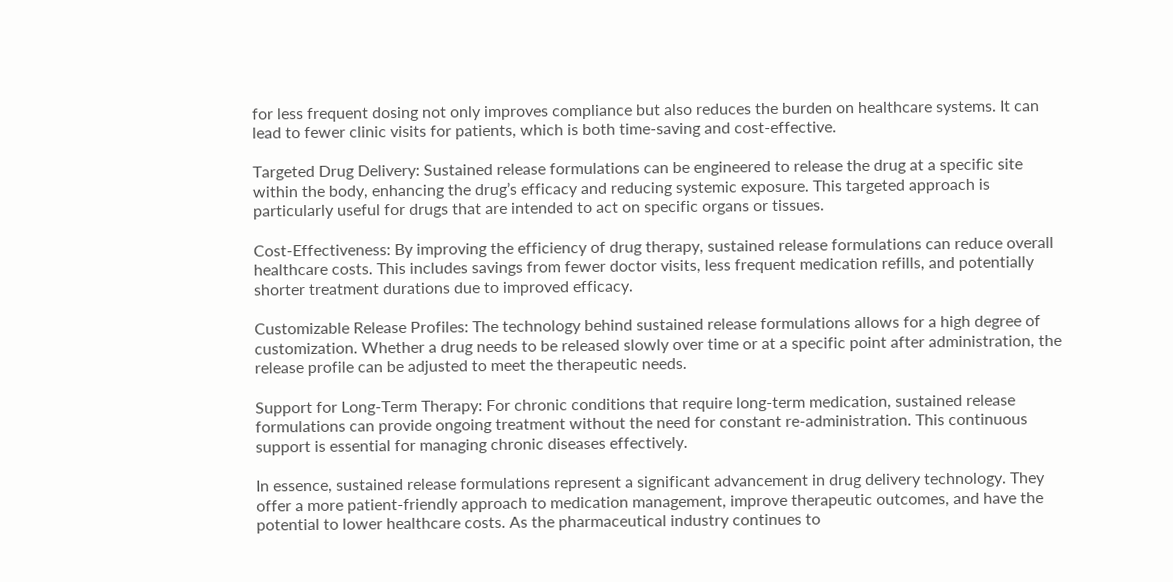for less frequent dosing not only improves compliance but also reduces the burden on healthcare systems. It can lead to fewer clinic visits for patients, which is both time-saving and cost-effective.

Targeted Drug Delivery: Sustained release formulations can be engineered to release the drug at a specific site within the body, enhancing the drug’s efficacy and reducing systemic exposure. This targeted approach is particularly useful for drugs that are intended to act on specific organs or tissues.

Cost-Effectiveness: By improving the efficiency of drug therapy, sustained release formulations can reduce overall healthcare costs. This includes savings from fewer doctor visits, less frequent medication refills, and potentially shorter treatment durations due to improved efficacy.

Customizable Release Profiles: The technology behind sustained release formulations allows for a high degree of customization. Whether a drug needs to be released slowly over time or at a specific point after administration, the release profile can be adjusted to meet the therapeutic needs.

Support for Long-Term Therapy: For chronic conditions that require long-term medication, sustained release formulations can provide ongoing treatment without the need for constant re-administration. This continuous support is essential for managing chronic diseases effectively.

In essence, sustained release formulations represent a significant advancement in drug delivery technology. They offer a more patient-friendly approach to medication management, improve therapeutic outcomes, and have the potential to lower healthcare costs. As the pharmaceutical industry continues to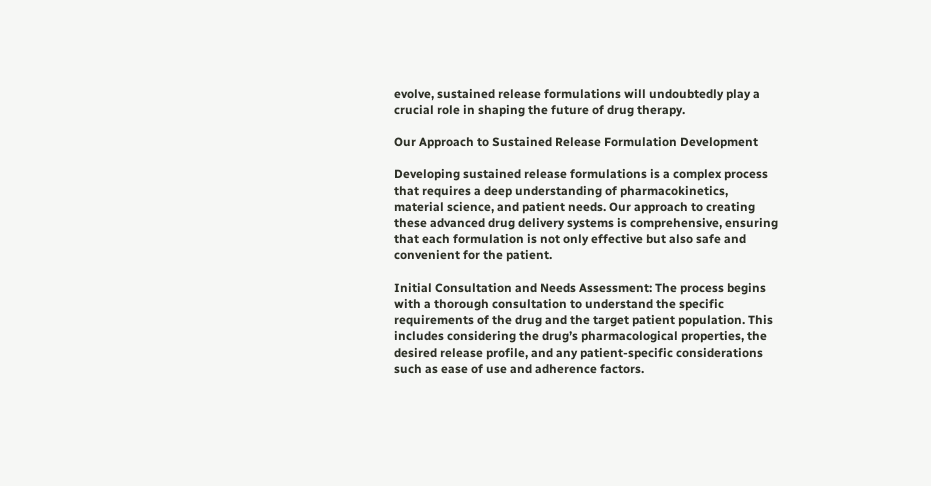evolve, sustained release formulations will undoubtedly play a crucial role in shaping the future of drug therapy.

Our Approach to Sustained Release Formulation Development

Developing sustained release formulations is a complex process that requires a deep understanding of pharmacokinetics, material science, and patient needs. Our approach to creating these advanced drug delivery systems is comprehensive, ensuring that each formulation is not only effective but also safe and convenient for the patient.

Initial Consultation and Needs Assessment: The process begins with a thorough consultation to understand the specific requirements of the drug and the target patient population. This includes considering the drug’s pharmacological properties, the desired release profile, and any patient-specific considerations such as ease of use and adherence factors.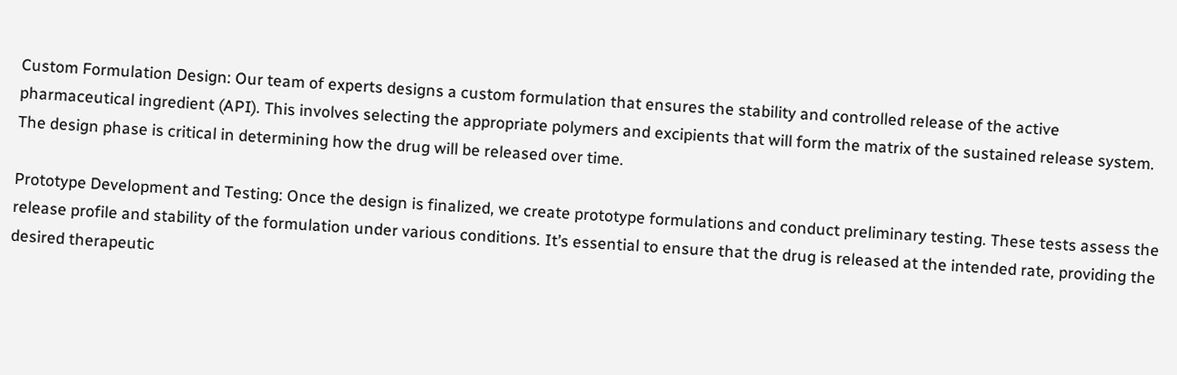Custom Formulation Design: Our team of experts designs a custom formulation that ensures the stability and controlled release of the active pharmaceutical ingredient (API). This involves selecting the appropriate polymers and excipients that will form the matrix of the sustained release system. The design phase is critical in determining how the drug will be released over time.

Prototype Development and Testing: Once the design is finalized, we create prototype formulations and conduct preliminary testing. These tests assess the release profile and stability of the formulation under various conditions. It’s essential to ensure that the drug is released at the intended rate, providing the desired therapeutic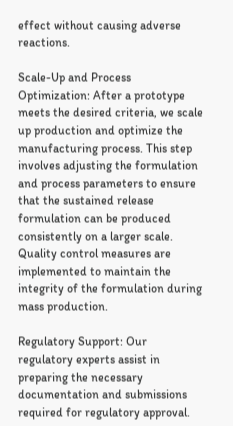effect without causing adverse reactions.

Scale-Up and Process Optimization: After a prototype meets the desired criteria, we scale up production and optimize the manufacturing process. This step involves adjusting the formulation and process parameters to ensure that the sustained release formulation can be produced consistently on a larger scale. Quality control measures are implemented to maintain the integrity of the formulation during mass production.

Regulatory Support: Our regulatory experts assist in preparing the necessary documentation and submissions required for regulatory approval.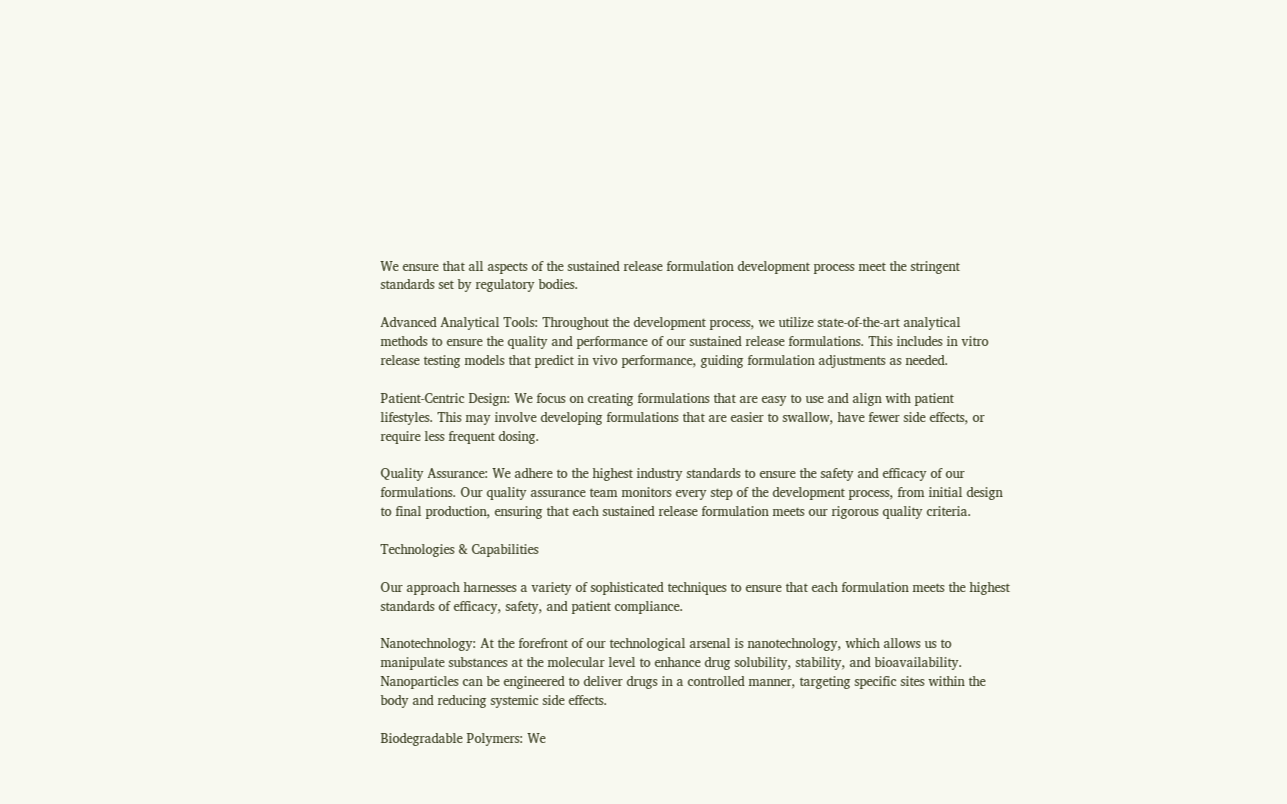We ensure that all aspects of the sustained release formulation development process meet the stringent standards set by regulatory bodies.

Advanced Analytical Tools: Throughout the development process, we utilize state-of-the-art analytical methods to ensure the quality and performance of our sustained release formulations. This includes in vitro release testing models that predict in vivo performance, guiding formulation adjustments as needed.

Patient-Centric Design: We focus on creating formulations that are easy to use and align with patient lifestyles. This may involve developing formulations that are easier to swallow, have fewer side effects, or require less frequent dosing.

Quality Assurance: We adhere to the highest industry standards to ensure the safety and efficacy of our formulations. Our quality assurance team monitors every step of the development process, from initial design to final production, ensuring that each sustained release formulation meets our rigorous quality criteria.

Technologies & Capabilities

Our approach harnesses a variety of sophisticated techniques to ensure that each formulation meets the highest standards of efficacy, safety, and patient compliance.

Nanotechnology: At the forefront of our technological arsenal is nanotechnology, which allows us to manipulate substances at the molecular level to enhance drug solubility, stability, and bioavailability. Nanoparticles can be engineered to deliver drugs in a controlled manner, targeting specific sites within the body and reducing systemic side effects.

Biodegradable Polymers: We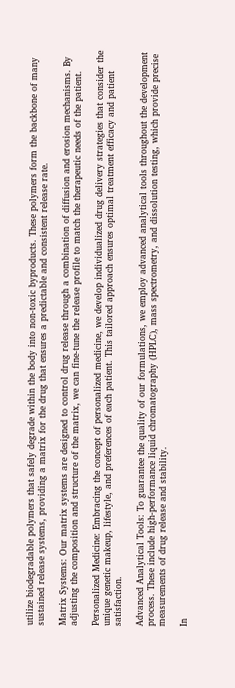utilize biodegradable polymers that safely degrade within the body into non-toxic byproducts. These polymers form the backbone of many sustained release systems, providing a matrix for the drug that ensures a predictable and consistent release rate.

Matrix Systems: Our matrix systems are designed to control drug release through a combination of diffusion and erosion mechanisms. By adjusting the composition and structure of the matrix, we can fine-tune the release profile to match the therapeutic needs of the patient.

Personalized Medicine: Embracing the concept of personalized medicine, we develop individualized drug delivery strategies that consider the unique genetic makeup, lifestyle, and preferences of each patient. This tailored approach ensures optimal treatment efficacy and patient satisfaction.

Advanced Analytical Tools: To guarantee the quality of our formulations, we employ advanced analytical tools throughout the development process. These include high-performance liquid chromatography (HPLC), mass spectrometry, and dissolution testing, which provide precise measurements of drug release and stability.

In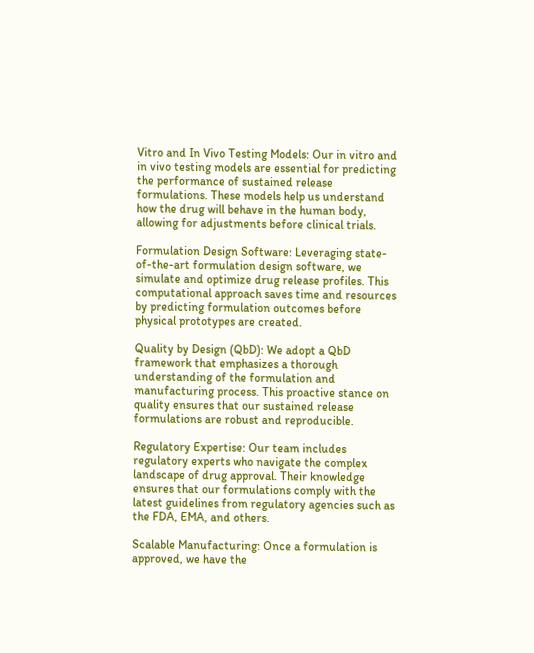Vitro and In Vivo Testing Models: Our in vitro and in vivo testing models are essential for predicting the performance of sustained release formulations. These models help us understand how the drug will behave in the human body, allowing for adjustments before clinical trials.

Formulation Design Software: Leveraging state-of-the-art formulation design software, we simulate and optimize drug release profiles. This computational approach saves time and resources by predicting formulation outcomes before physical prototypes are created.

Quality by Design (QbD): We adopt a QbD framework that emphasizes a thorough understanding of the formulation and manufacturing process. This proactive stance on quality ensures that our sustained release formulations are robust and reproducible.

Regulatory Expertise: Our team includes regulatory experts who navigate the complex landscape of drug approval. Their knowledge ensures that our formulations comply with the latest guidelines from regulatory agencies such as the FDA, EMA, and others.

Scalable Manufacturing: Once a formulation is approved, we have the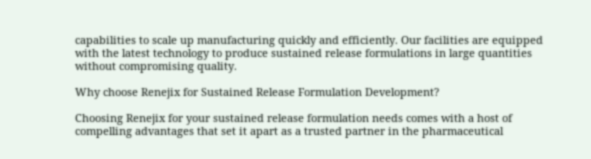capabilities to scale up manufacturing quickly and efficiently. Our facilities are equipped with the latest technology to produce sustained release formulations in large quantities without compromising quality.

Why choose Renejix for Sustained Release Formulation Development?

Choosing Renejix for your sustained release formulation needs comes with a host of compelling advantages that set it apart as a trusted partner in the pharmaceutical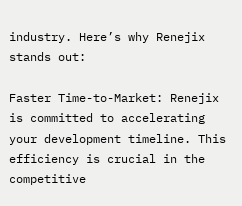industry. Here’s why Renejix stands out:

Faster Time-to-Market: Renejix is committed to accelerating your development timeline. This efficiency is crucial in the competitive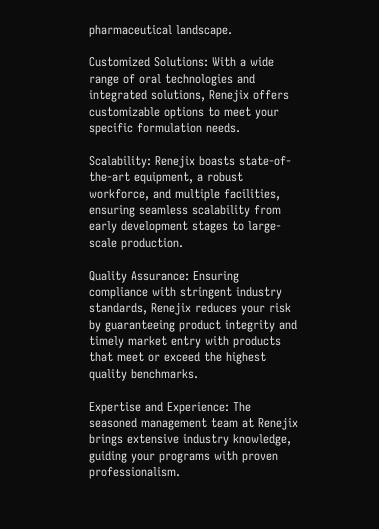pharmaceutical landscape.

Customized Solutions: With a wide range of oral technologies and integrated solutions, Renejix offers customizable options to meet your specific formulation needs.

Scalability: Renejix boasts state-of-the-art equipment, a robust workforce, and multiple facilities, ensuring seamless scalability from early development stages to large-scale production.

Quality Assurance: Ensuring compliance with stringent industry standards, Renejix reduces your risk by guaranteeing product integrity and timely market entry with products that meet or exceed the highest quality benchmarks.

Expertise and Experience: The seasoned management team at Renejix brings extensive industry knowledge, guiding your programs with proven professionalism.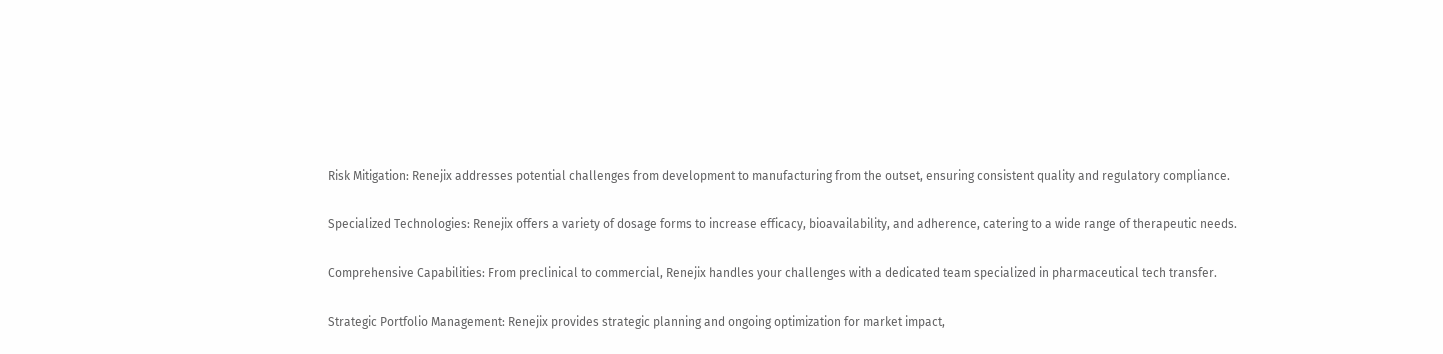Risk Mitigation: Renejix addresses potential challenges from development to manufacturing from the outset, ensuring consistent quality and regulatory compliance.

Specialized Technologies: Renejix offers a variety of dosage forms to increase efficacy, bioavailability, and adherence, catering to a wide range of therapeutic needs.

Comprehensive Capabilities: From preclinical to commercial, Renejix handles your challenges with a dedicated team specialized in pharmaceutical tech transfer.

Strategic Portfolio Management: Renejix provides strategic planning and ongoing optimization for market impact,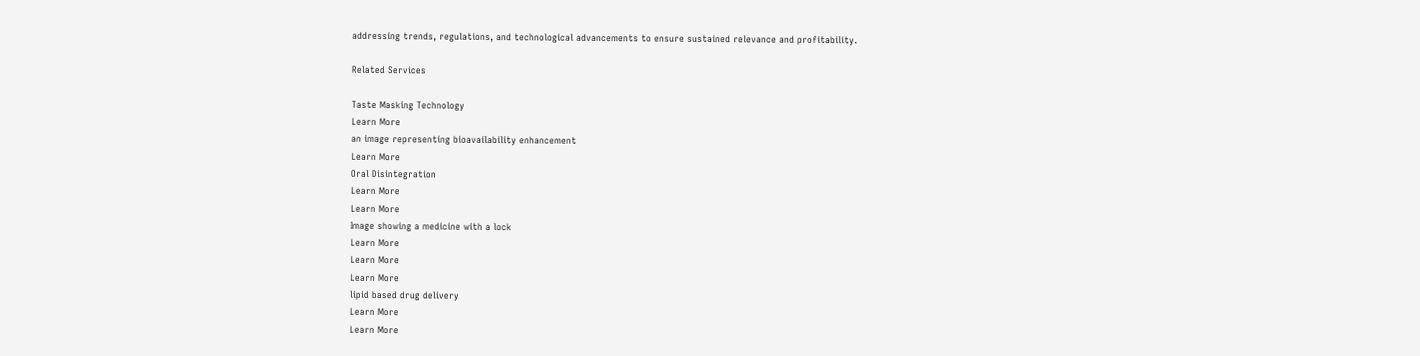addressing trends, regulations, and technological advancements to ensure sustained relevance and profitability.

Related Services

Taste Masking Technology
Learn More
an image representing bioavailability enhancement
Learn More
Oral Disintegration
Learn More
Learn More
Image showing a medicine with a lock
Learn More
Learn More
Learn More
lipid based drug delivery
Learn More
Learn More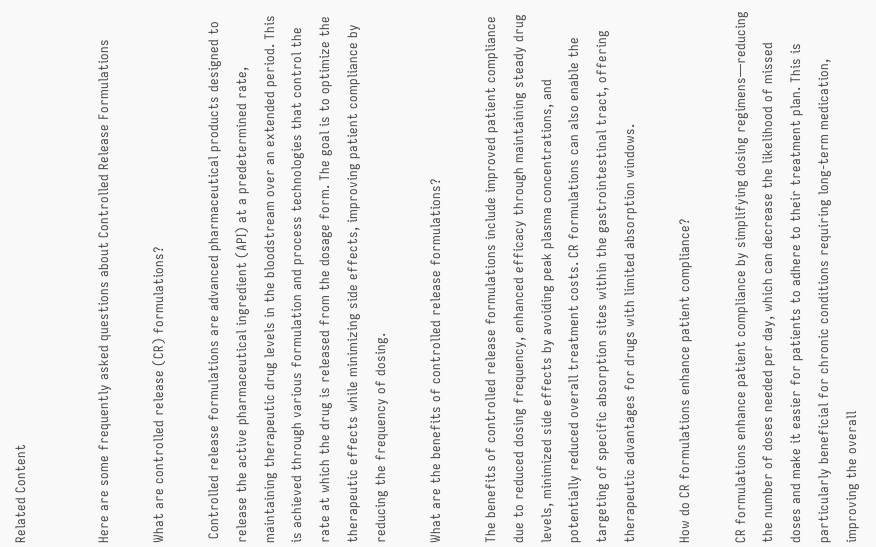Related Content


Here are some frequently asked questions about Controlled Release Formulations

What are controlled release (CR) formulations?

 Controlled release formulations are advanced pharmaceutical products designed to release the active pharmaceutical ingredient (API) at a predetermined rate, maintaining therapeutic drug levels in the bloodstream over an extended period. This is achieved through various formulation and process technologies that control the rate at which the drug is released from the dosage form. The goal is to optimize the therapeutic effects while minimizing side effects, improving patient compliance by reducing the frequency of dosing.

What are the benefits of controlled release formulations?

The benefits of controlled release formulations include improved patient compliance due to reduced dosing frequency, enhanced efficacy through maintaining steady drug levels, minimized side effects by avoiding peak plasma concentrations, and potentially reduced overall treatment costs. CR formulations can also enable the targeting of specific absorption sites within the gastrointestinal tract, offering therapeutic advantages for drugs with limited absorption windows.

How do CR formulations enhance patient compliance?

CR formulations enhance patient compliance by simplifying dosing regimens—reducing the number of doses needed per day, which can decrease the likelihood of missed doses and make it easier for patients to adhere to their treatment plan. This is particularly beneficial for chronic conditions requiring long-term medication, improving the overall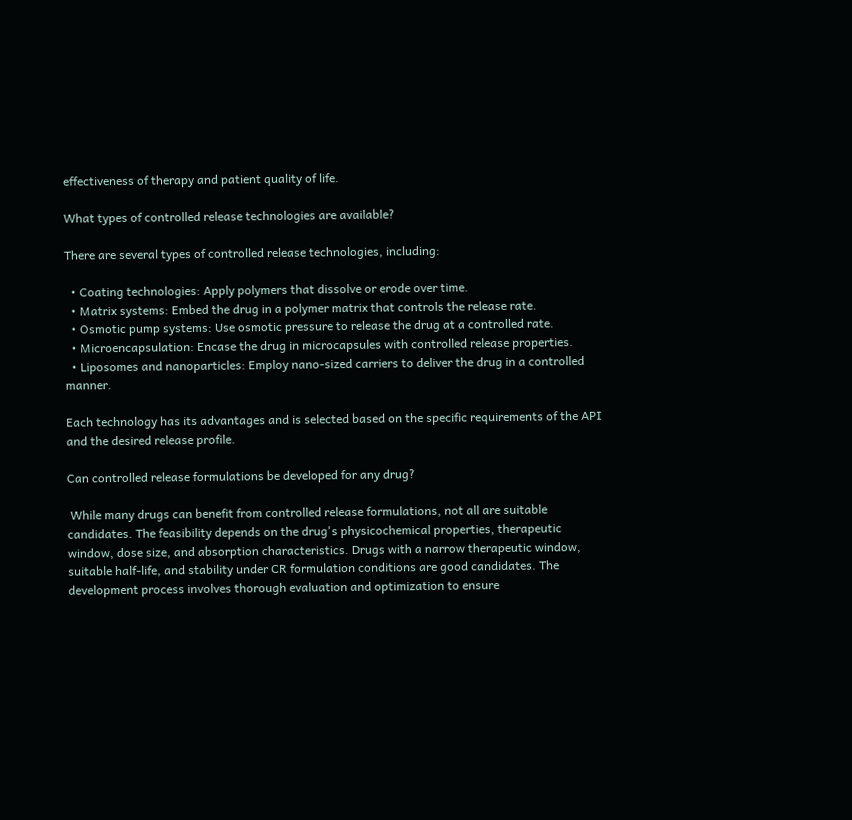effectiveness of therapy and patient quality of life.

What types of controlled release technologies are available?

There are several types of controlled release technologies, including:

  • Coating technologies: Apply polymers that dissolve or erode over time.
  • Matrix systems: Embed the drug in a polymer matrix that controls the release rate.
  • Osmotic pump systems: Use osmotic pressure to release the drug at a controlled rate.
  • Microencapsulation: Encase the drug in microcapsules with controlled release properties.
  • Liposomes and nanoparticles: Employ nano-sized carriers to deliver the drug in a controlled manner.

Each technology has its advantages and is selected based on the specific requirements of the API and the desired release profile.

Can controlled release formulations be developed for any drug?

 While many drugs can benefit from controlled release formulations, not all are suitable candidates. The feasibility depends on the drug's physicochemical properties, therapeutic window, dose size, and absorption characteristics. Drugs with a narrow therapeutic window, suitable half-life, and stability under CR formulation conditions are good candidates. The development process involves thorough evaluation and optimization to ensure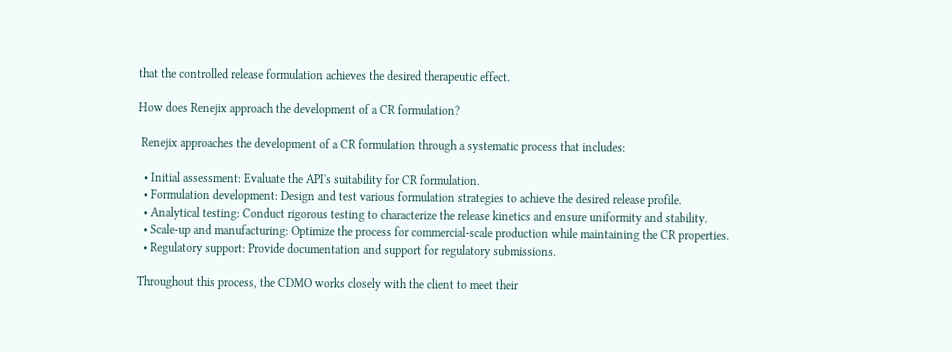that the controlled release formulation achieves the desired therapeutic effect.

How does Renejix approach the development of a CR formulation?

 Renejix approaches the development of a CR formulation through a systematic process that includes:

  • Initial assessment: Evaluate the API's suitability for CR formulation.
  • Formulation development: Design and test various formulation strategies to achieve the desired release profile.
  • Analytical testing: Conduct rigorous testing to characterize the release kinetics and ensure uniformity and stability.
  • Scale-up and manufacturing: Optimize the process for commercial-scale production while maintaining the CR properties.
  • Regulatory support: Provide documentation and support for regulatory submissions.

Throughout this process, the CDMO works closely with the client to meet their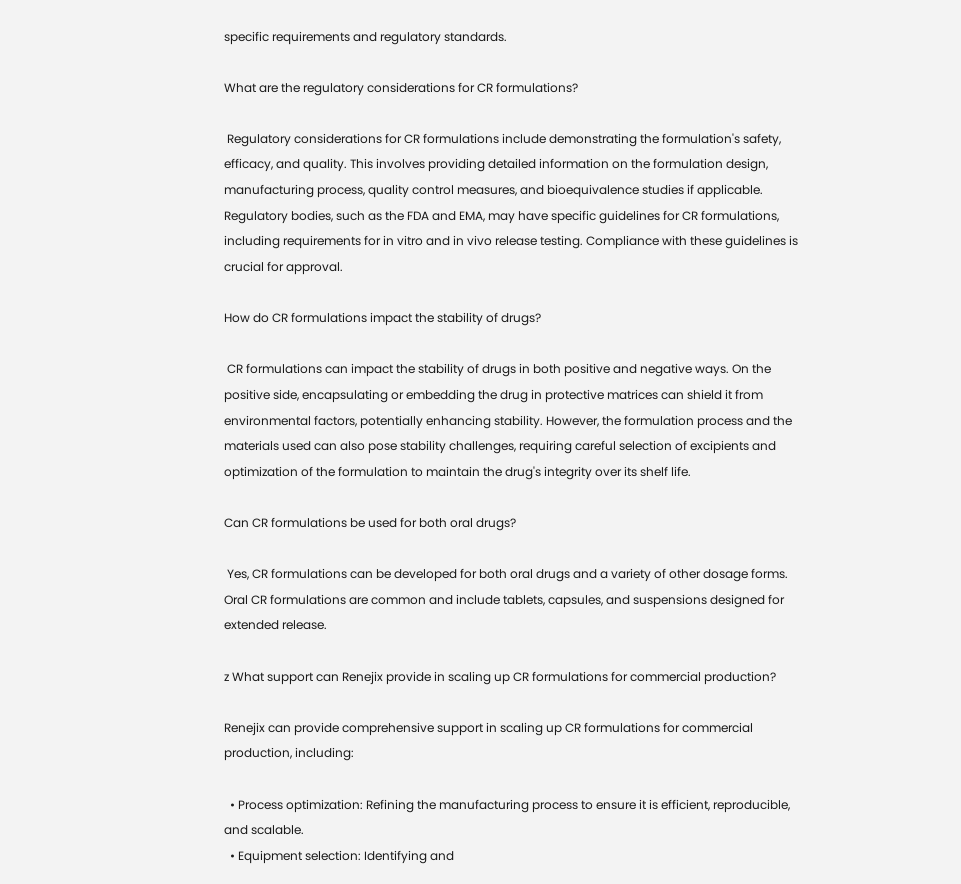specific requirements and regulatory standards.

What are the regulatory considerations for CR formulations?

 Regulatory considerations for CR formulations include demonstrating the formulation's safety, efficacy, and quality. This involves providing detailed information on the formulation design, manufacturing process, quality control measures, and bioequivalence studies if applicable. Regulatory bodies, such as the FDA and EMA, may have specific guidelines for CR formulations, including requirements for in vitro and in vivo release testing. Compliance with these guidelines is crucial for approval.

How do CR formulations impact the stability of drugs?

 CR formulations can impact the stability of drugs in both positive and negative ways. On the positive side, encapsulating or embedding the drug in protective matrices can shield it from environmental factors, potentially enhancing stability. However, the formulation process and the materials used can also pose stability challenges, requiring careful selection of excipients and optimization of the formulation to maintain the drug's integrity over its shelf life.

Can CR formulations be used for both oral drugs?

 Yes, CR formulations can be developed for both oral drugs and a variety of other dosage forms. Oral CR formulations are common and include tablets, capsules, and suspensions designed for extended release.

z What support can Renejix provide in scaling up CR formulations for commercial production?

Renejix can provide comprehensive support in scaling up CR formulations for commercial production, including:

  • Process optimization: Refining the manufacturing process to ensure it is efficient, reproducible, and scalable.
  • Equipment selection: Identifying and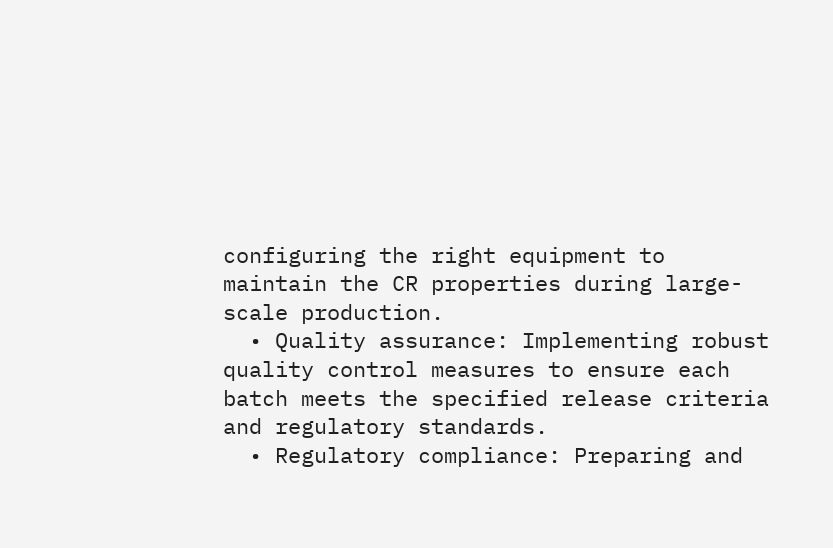configuring the right equipment to maintain the CR properties during large-scale production.
  • Quality assurance: Implementing robust quality control measures to ensure each batch meets the specified release criteria and regulatory standards.
  • Regulatory compliance: Preparing and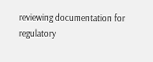reviewing documentation for regulatory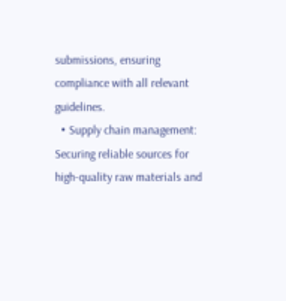submissions, ensuring compliance with all relevant guidelines.
  • Supply chain management: Securing reliable sources for high-quality raw materials and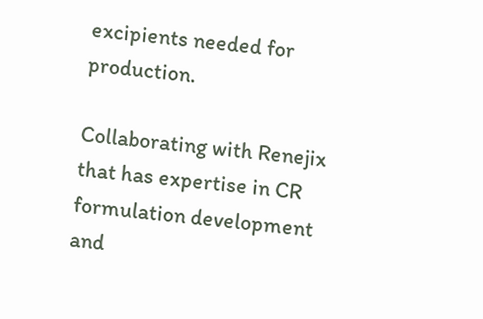excipients needed for production.

Collaborating with Renejix that has expertise in CR formulation development and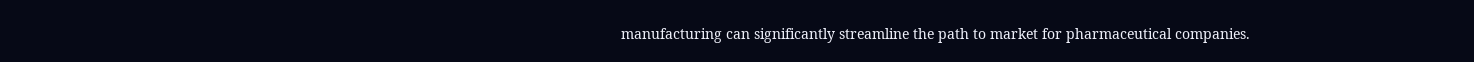manufacturing can significantly streamline the path to market for pharmaceutical companies.